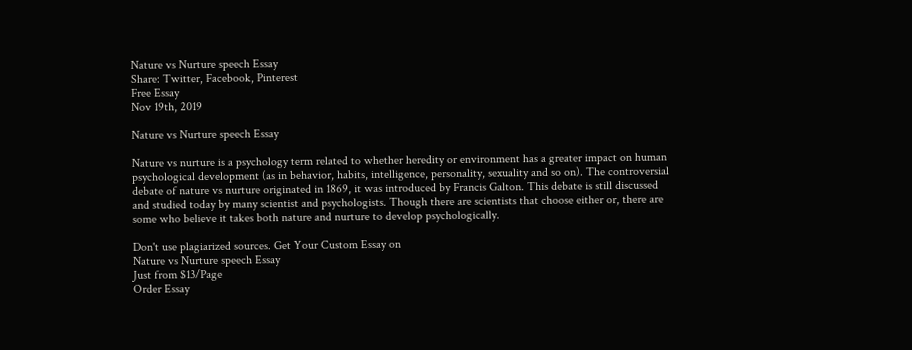Nature vs Nurture speech Essay
Share: Twitter, Facebook, Pinterest
Free Essay
Nov 19th, 2019

Nature vs Nurture speech Essay

Nature vs nurture is a psychology term related to whether heredity or environment has a greater impact on human psychological development (as in behavior, habits, intelligence, personality, sexuality and so on). The controversial debate of nature vs nurture originated in 1869, it was introduced by Francis Galton. This debate is still discussed and studied today by many scientist and psychologists. Though there are scientists that choose either or, there are some who believe it takes both nature and nurture to develop psychologically.

Don't use plagiarized sources. Get Your Custom Essay on
Nature vs Nurture speech Essay
Just from $13/Page
Order Essay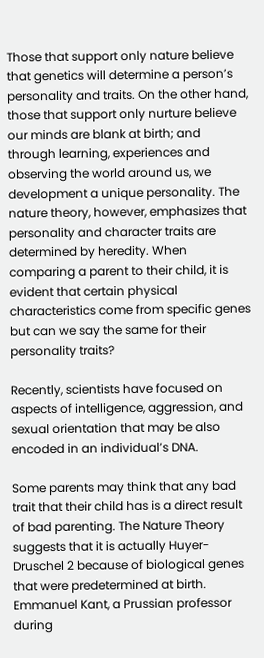Those that support only nature believe that genetics will determine a person’s personality and traits. On the other hand, those that support only nurture believe our minds are blank at birth; and through learning, experiences and observing the world around us, we development a unique personality. The nature theory, however, emphasizes that personality and character traits are determined by heredity. When comparing a parent to their child, it is evident that certain physical characteristics come from specific genes but can we say the same for their personality traits?

Recently, scientists have focused on aspects of intelligence, aggression, and sexual orientation that may be also encoded in an individual’s DNA.

Some parents may think that any bad trait that their child has is a direct result of bad parenting. The Nature Theory suggests that it is actually Huyer-Druschel 2 because of biological genes that were predetermined at birth. Emmanuel Kant, a Prussian professor during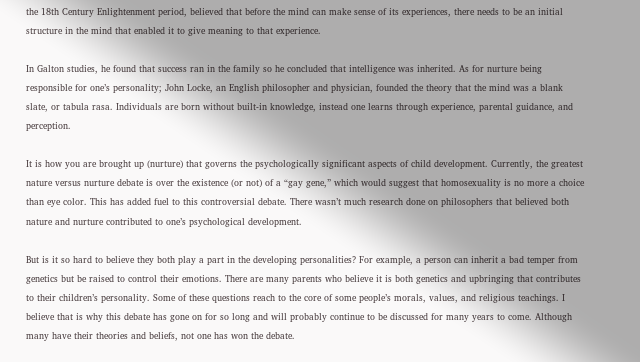the 18th Century Enlightenment period, believed that before the mind can make sense of its experiences, there needs to be an initial structure in the mind that enabled it to give meaning to that experience.

In Galton studies, he found that success ran in the family so he concluded that intelligence was inherited. As for nurture being responsible for one’s personality; John Locke, an English philosopher and physician, founded the theory that the mind was a blank slate, or tabula rasa. Individuals are born without built-in knowledge, instead one learns through experience, parental guidance, and perception.

It is how you are brought up (nurture) that governs the psychologically significant aspects of child development. Currently, the greatest nature versus nurture debate is over the existence (or not) of a “gay gene,” which would suggest that homosexuality is no more a choice than eye color. This has added fuel to this controversial debate. There wasn’t much research done on philosophers that believed both nature and nurture contributed to one’s psychological development.

But is it so hard to believe they both play a part in the developing personalities? For example, a person can inherit a bad temper from genetics but be raised to control their emotions. There are many parents who believe it is both genetics and upbringing that contributes to their children’s personality. Some of these questions reach to the core of some people’s morals, values, and religious teachings. I believe that is why this debate has gone on for so long and will probably continue to be discussed for many years to come. Although many have their theories and beliefs, not one has won the debate.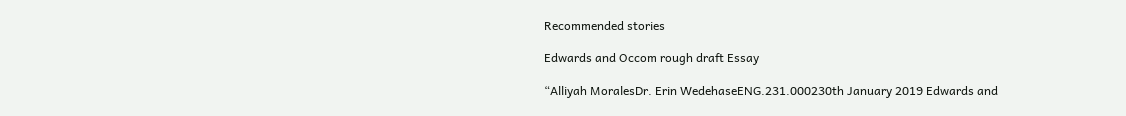Recommended stories

Edwards and Occom rough draft Essay

“Alliyah MoralesDr. Erin WedehaseENG.231.000230th January 2019 Edwards and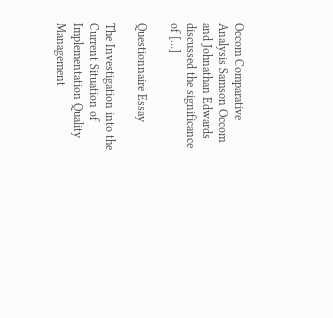Occom Comparative Analysis Samson Occom and Johnathan Edwards discussed the significance of […]

Questionnaire Essay

The Investigation into the Current Situation of Implementation Quality Management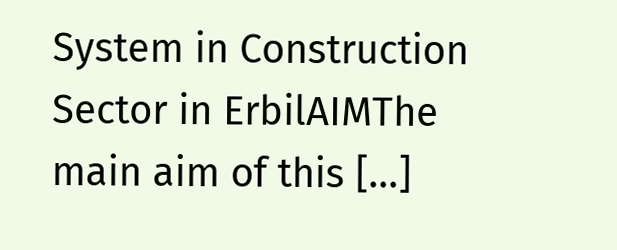System in Construction Sector in ErbilAIMThe main aim of this […]